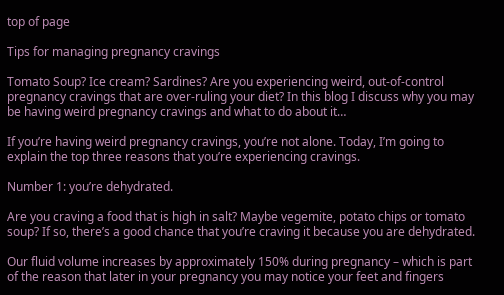top of page

Tips for managing pregnancy cravings

Tomato Soup? Ice cream? Sardines? Are you experiencing weird, out-of-control pregnancy cravings that are over-ruling your diet? In this blog I discuss why you may be having weird pregnancy cravings and what to do about it…

If you’re having weird pregnancy cravings, you’re not alone. Today, I’m going to explain the top three reasons that you’re experiencing cravings.

Number 1: you’re dehydrated.

Are you craving a food that is high in salt? Maybe vegemite, potato chips or tomato soup? If so, there’s a good chance that you’re craving it because you are dehydrated.

Our fluid volume increases by approximately 150% during pregnancy – which is part of the reason that later in your pregnancy you may notice your feet and fingers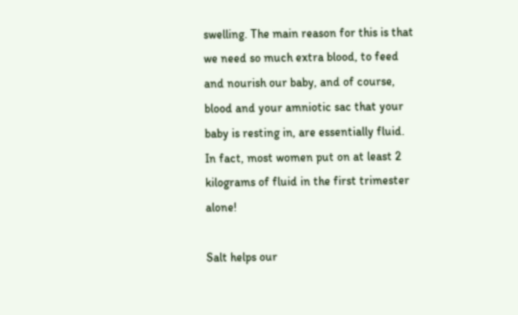swelling. The main reason for this is that we need so much extra blood, to feed and nourish our baby, and of course, blood and your amniotic sac that your baby is resting in, are essentially fluid. In fact, most women put on at least 2 kilograms of fluid in the first trimester alone!

Salt helps our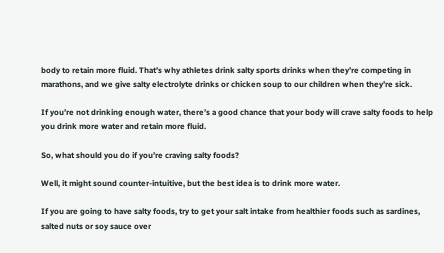body to retain more fluid. That’s why athletes drink salty sports drinks when they’re competing in marathons, and we give salty electrolyte drinks or chicken soup to our children when they’re sick.

If you’re not drinking enough water, there’s a good chance that your body will crave salty foods to help you drink more water and retain more fluid.

So, what should you do if you’re craving salty foods?

Well, it might sound counter-intuitive, but the best idea is to drink more water.

If you are going to have salty foods, try to get your salt intake from healthier foods such as sardines, salted nuts or soy sauce over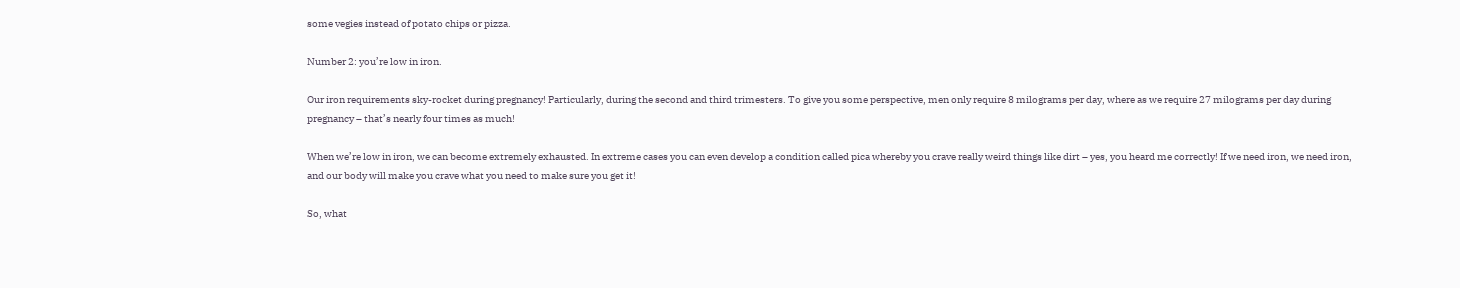some vegies instead of potato chips or pizza.

Number 2: you’re low in iron.

Our iron requirements sky-rocket during pregnancy! Particularly, during the second and third trimesters. To give you some perspective, men only require 8 milograms per day, where as we require 27 milograms per day during pregnancy – that’s nearly four times as much!

When we’re low in iron, we can become extremely exhausted. In extreme cases you can even develop a condition called pica whereby you crave really weird things like dirt – yes, you heard me correctly! If we need iron, we need iron, and our body will make you crave what you need to make sure you get it!

So, what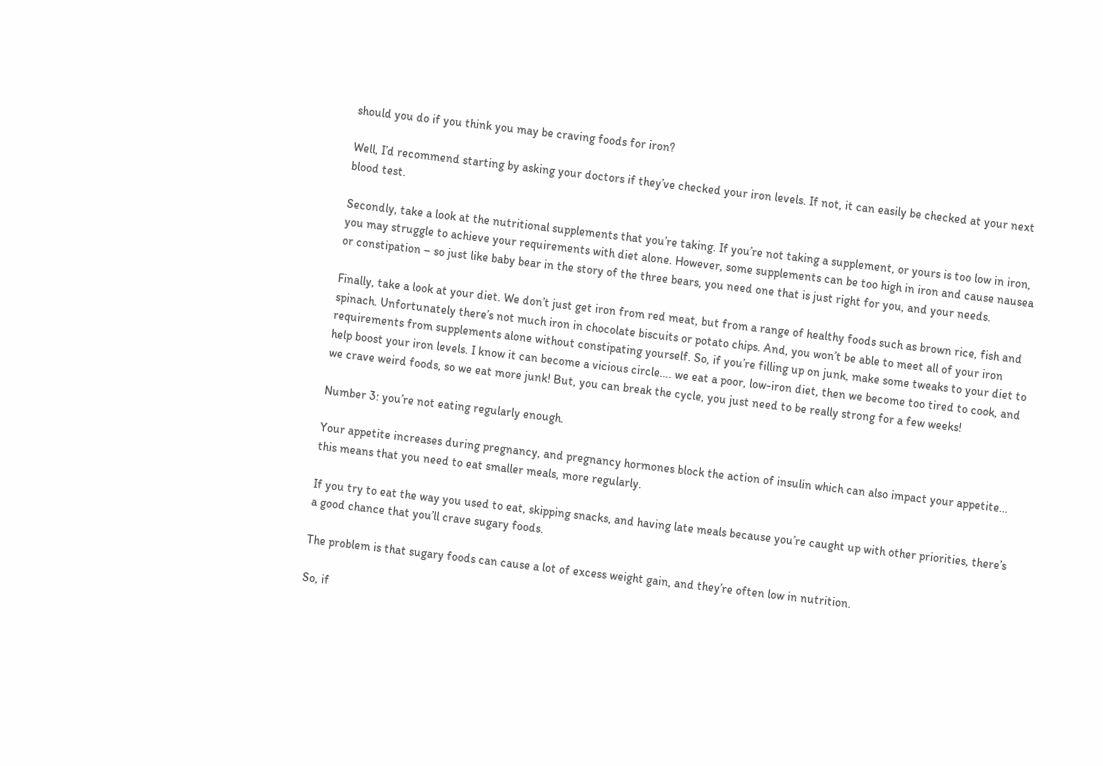should you do if you think you may be craving foods for iron?

Well, I’d recommend starting by asking your doctors if they’ve checked your iron levels. If not, it can easily be checked at your next blood test.

Secondly, take a look at the nutritional supplements that you’re taking. If you’re not taking a supplement, or yours is too low in iron, you may struggle to achieve your requirements with diet alone. However, some supplements can be too high in iron and cause nausea or constipation – so just like baby bear in the story of the three bears, you need one that is just right for you, and your needs.

Finally, take a look at your diet. We don’t just get iron from red meat, but from a range of healthy foods such as brown rice, fish and spinach. Unfortunately there’s not much iron in chocolate biscuits or potato chips. And, you won’t be able to meet all of your iron requirements from supplements alone without constipating yourself. So, if you’re filling up on junk, make some tweaks to your diet to help boost your iron levels. I know it can become a vicious circle…. we eat a poor, low-iron diet, then we become too tired to cook, and we crave weird foods, so we eat more junk! But, you can break the cycle, you just need to be really strong for a few weeks!

Number 3: you’re not eating regularly enough.

Your appetite increases during pregnancy, and pregnancy hormones block the action of insulin which can also impact your appetite… this means that you need to eat smaller meals, more regularly.

If you try to eat the way you used to eat, skipping snacks, and having late meals because you’re caught up with other priorities, there’s a good chance that you’ll crave sugary foods.

The problem is that sugary foods can cause a lot of excess weight gain, and they’re often low in nutrition.

So, if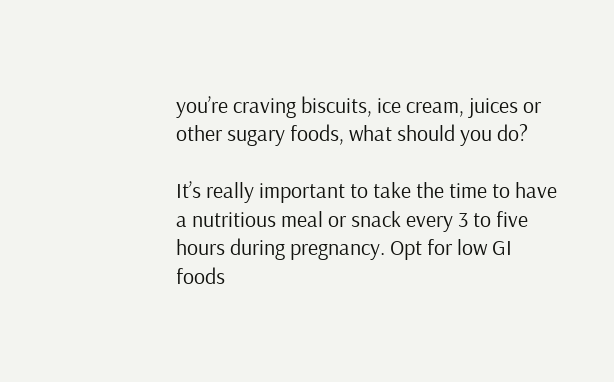you’re craving biscuits, ice cream, juices or other sugary foods, what should you do?

It’s really important to take the time to have a nutritious meal or snack every 3 to five hours during pregnancy. Opt for low GI foods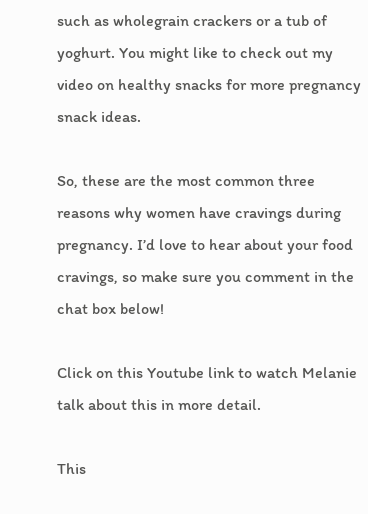such as wholegrain crackers or a tub of yoghurt. You might like to check out my video on healthy snacks for more pregnancy snack ideas.

So, these are the most common three reasons why women have cravings during pregnancy. I’d love to hear about your food cravings, so make sure you comment in the chat box below!

Click on this Youtube link to watch Melanie talk about this in more detail.

This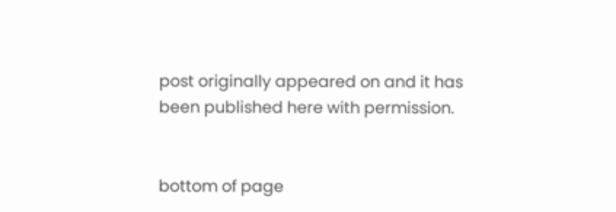post originally appeared on and it has been published here with permission.


bottom of page